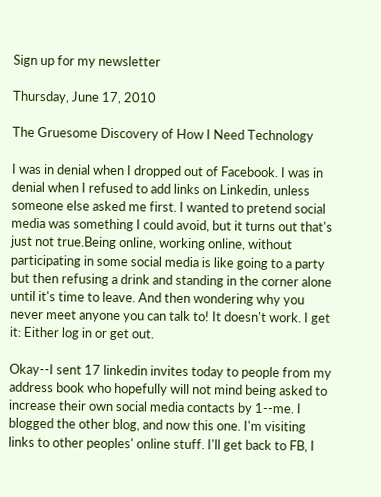Sign up for my newsletter

Thursday, June 17, 2010

The Gruesome Discovery of How I Need Technology

I was in denial when I dropped out of Facebook. I was in denial when I refused to add links on Linkedin, unless someone else asked me first. I wanted to pretend social media was something I could avoid, but it turns out that's just not true.Being online, working online, without participating in some social media is like going to a party but then refusing a drink and standing in the corner alone until it's time to leave. And then wondering why you never meet anyone you can talk to! It doesn't work. I get it: Either log in or get out.

Okay--I sent 17 linkedin invites today to people from my address book who hopefully will not mind being asked to increase their own social media contacts by 1--me. I blogged the other blog, and now this one. I'm visiting links to other peoples' online stuff. I'll get back to FB, I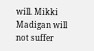will. Mikki Madigan will not suffer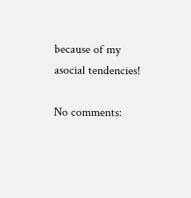because of my asocial tendencies!

No comments: